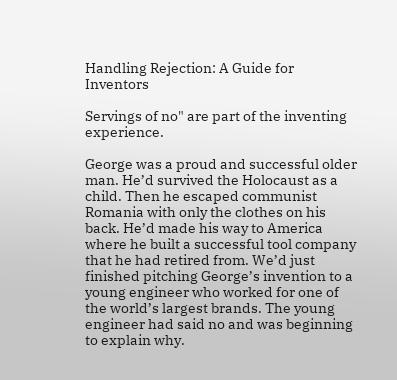Handling Rejection: A Guide for Inventors

Servings of no" are part of the inventing experience.

George was a proud and successful older man. He’d survived the Holocaust as a child. Then he escaped communist Romania with only the clothes on his back. He’d made his way to America where he built a successful tool company that he had retired from. We’d just finished pitching George’s invention to a young engineer who worked for one of the world’s largest brands. The young engineer had said no and was beginning to explain why.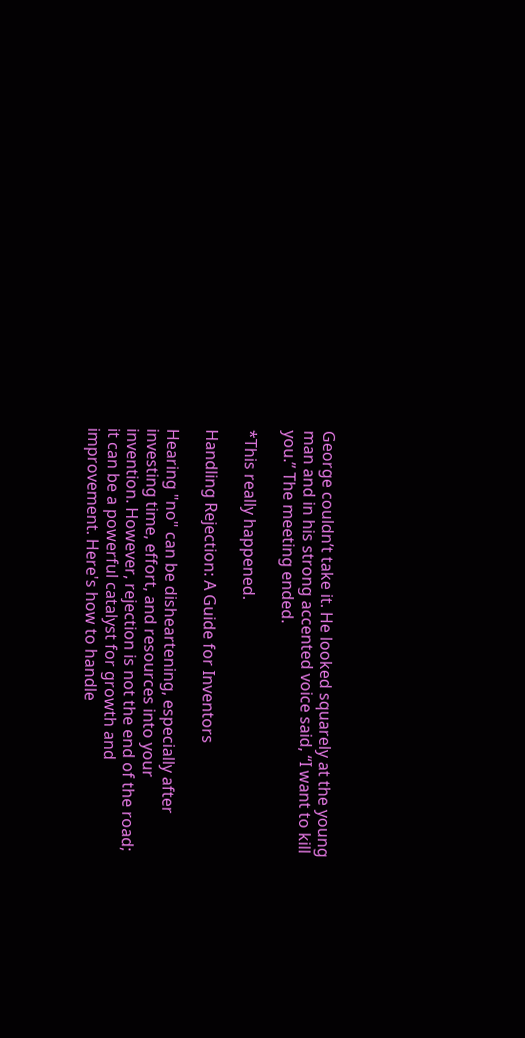George couldn’t take it. He looked squarely at the young man and in his strong accented voice said, “I want to kill you.” The meeting ended.

*This really happened.

Handling Rejection: A Guide for Inventors

Hearing "no" can be disheartening, especially after investing time, effort, and resources into your invention. However, rejection is not the end of the road; it can be a powerful catalyst for growth and improvement. Here's how to handle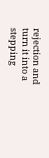rejection and turn it into a stepping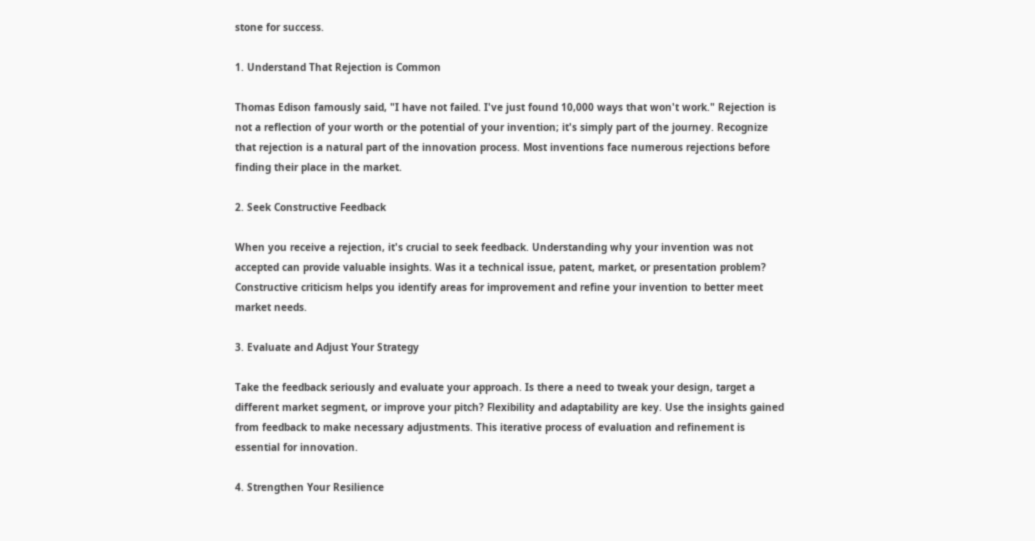stone for success.

1. Understand That Rejection is Common

Thomas Edison famously said, "I have not failed. I've just found 10,000 ways that won't work." Rejection is not a reflection of your worth or the potential of your invention; it's simply part of the journey. Recognize that rejection is a natural part of the innovation process. Most inventions face numerous rejections before finding their place in the market.

2. Seek Constructive Feedback

When you receive a rejection, it's crucial to seek feedback. Understanding why your invention was not accepted can provide valuable insights. Was it a technical issue, patent, market, or presentation problem? Constructive criticism helps you identify areas for improvement and refine your invention to better meet market needs.

3. Evaluate and Adjust Your Strategy

Take the feedback seriously and evaluate your approach. Is there a need to tweak your design, target a different market segment, or improve your pitch? Flexibility and adaptability are key. Use the insights gained from feedback to make necessary adjustments. This iterative process of evaluation and refinement is essential for innovation.

4. Strengthen Your Resilience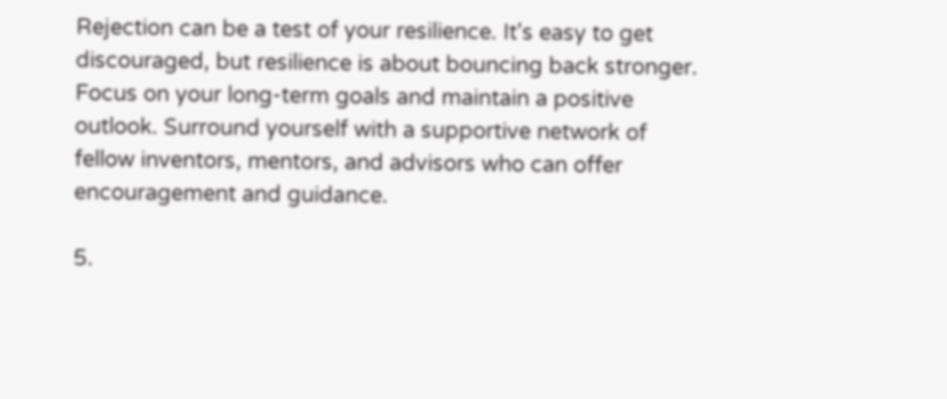Rejection can be a test of your resilience. It's easy to get discouraged, but resilience is about bouncing back stronger. Focus on your long-term goals and maintain a positive outlook. Surround yourself with a supportive network of fellow inventors, mentors, and advisors who can offer encouragement and guidance.

5.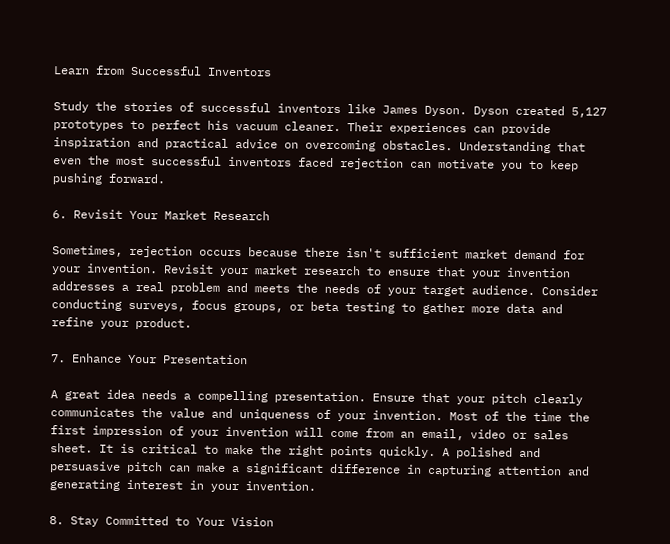Learn from Successful Inventors

Study the stories of successful inventors like James Dyson. Dyson created 5,127 prototypes to perfect his vacuum cleaner. Their experiences can provide inspiration and practical advice on overcoming obstacles. Understanding that even the most successful inventors faced rejection can motivate you to keep pushing forward.

6. Revisit Your Market Research

Sometimes, rejection occurs because there isn't sufficient market demand for your invention. Revisit your market research to ensure that your invention addresses a real problem and meets the needs of your target audience. Consider conducting surveys, focus groups, or beta testing to gather more data and refine your product.

7. Enhance Your Presentation

A great idea needs a compelling presentation. Ensure that your pitch clearly communicates the value and uniqueness of your invention. Most of the time the first impression of your invention will come from an email, video or sales sheet. It is critical to make the right points quickly. A polished and persuasive pitch can make a significant difference in capturing attention and generating interest in your invention.

8. Stay Committed to Your Vision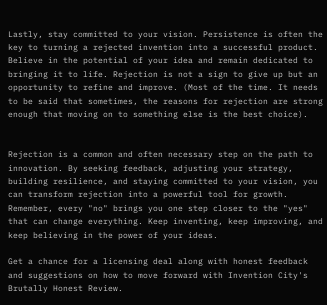Lastly, stay committed to your vision. Persistence is often the key to turning a rejected invention into a successful product. Believe in the potential of your idea and remain dedicated to bringing it to life. Rejection is not a sign to give up but an opportunity to refine and improve. (Most of the time. It needs to be said that sometimes, the reasons for rejection are strong enough that moving on to something else is the best choice).


Rejection is a common and often necessary step on the path to innovation. By seeking feedback, adjusting your strategy, building resilience, and staying committed to your vision, you can transform rejection into a powerful tool for growth. Remember, every "no" brings you one step closer to the "yes" that can change everything. Keep inventing, keep improving, and keep believing in the power of your ideas.

Get a chance for a licensing deal along with honest feedback and suggestions on how to move forward with Invention City's Brutally Honest Review.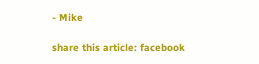- Mike

share this article: facebook